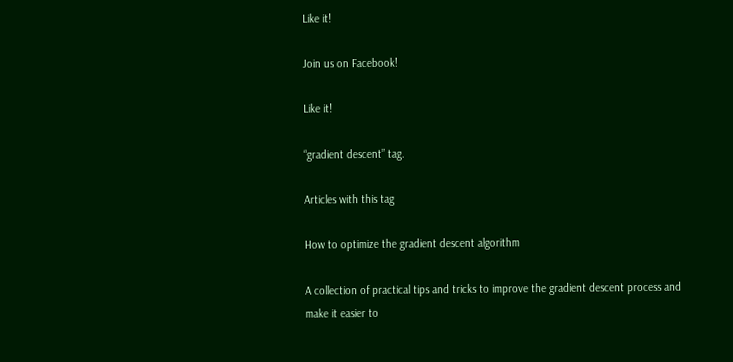Like it!

Join us on Facebook!

Like it!

“gradient descent” tag.

Articles with this tag

How to optimize the gradient descent algorithm

A collection of practical tips and tricks to improve the gradient descent process and make it easier to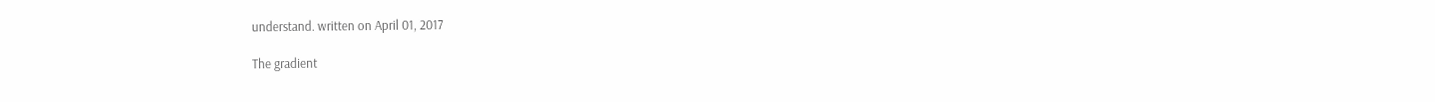understand. written on April 01, 2017

The gradient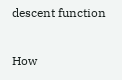descent function

How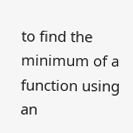to find the minimum of a function using an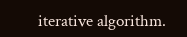iterative algorithm.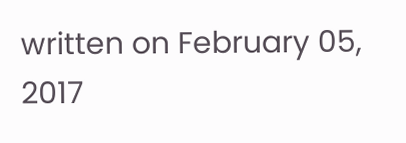written on February 05, 2017